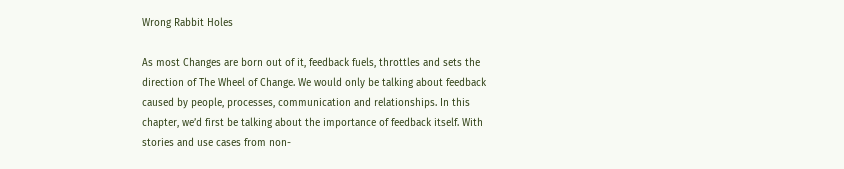Wrong Rabbit Holes

As most Changes are born out of it, feedback fuels, throttles and sets the direction of The Wheel of Change. We would only be talking about feedback caused by people, processes, communication and relationships. In this chapter, we’d first be talking about the importance of feedback itself. With stories and use cases from non-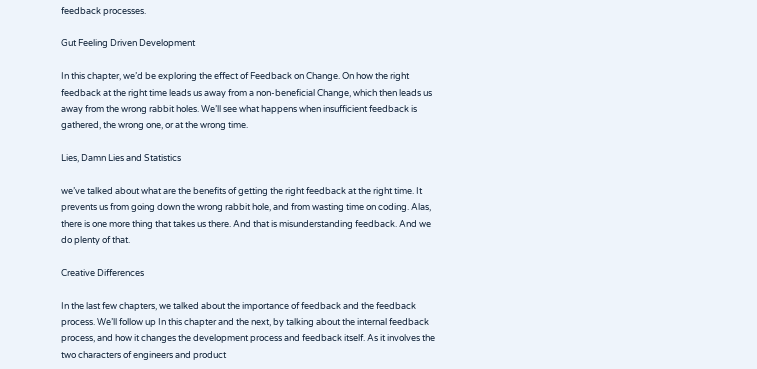feedback processes.

Gut Feeling Driven Development

In this chapter, we’d be exploring the effect of Feedback on Change. On how the right feedback at the right time leads us away from a non-beneficial Change, which then leads us away from the wrong rabbit holes. We’ll see what happens when insufficient feedback is gathered, the wrong one, or at the wrong time.

Lies, Damn Lies and Statistics

we’ve talked about what are the benefits of getting the right feedback at the right time. It prevents us from going down the wrong rabbit hole, and from wasting time on coding. Alas, there is one more thing that takes us there. And that is misunderstanding feedback. And we do plenty of that.

Creative Differences

In the last few chapters, we talked about the importance of feedback and the feedback process. We’ll follow up In this chapter and the next, by talking about the internal feedback process, and how it changes the development process and feedback itself. As it involves the two characters of engineers and product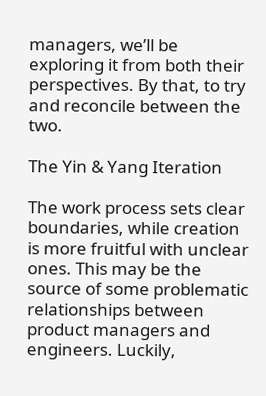managers, we’ll be exploring it from both their perspectives. By that, to try and reconcile between the two.

The Yin & Yang Iteration

The work process sets clear boundaries, while creation is more fruitful with unclear ones. This may be the source of some problematic relationships between product managers and engineers. Luckily,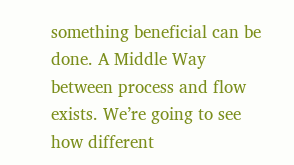something beneficial can be done. A Middle Way between process and flow exists. We’re going to see how different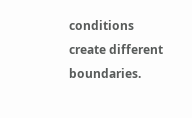conditions create different boundaries.